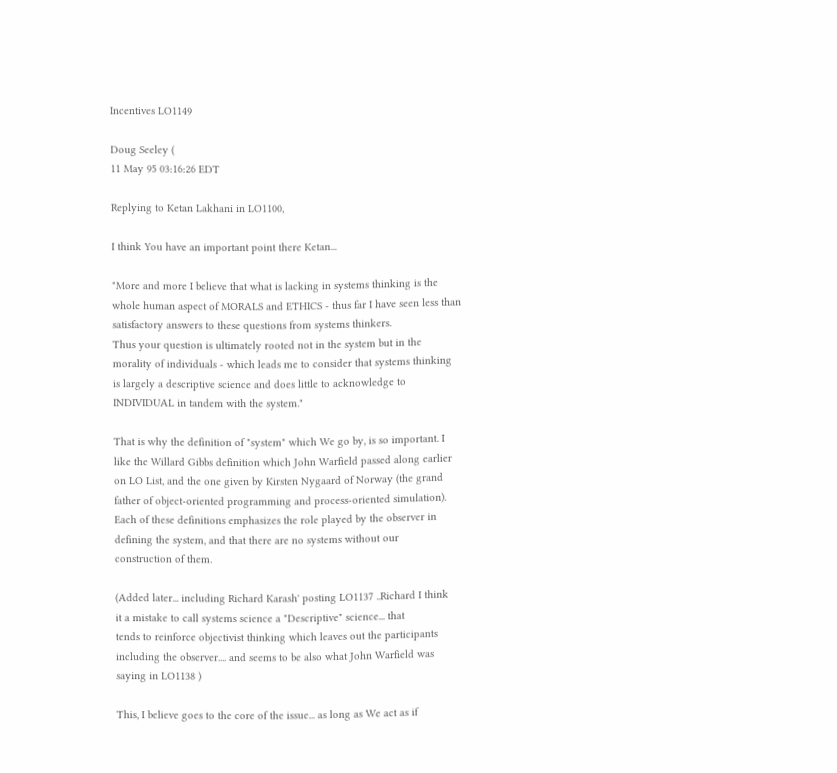Incentives LO1149

Doug Seeley (
11 May 95 03:16:26 EDT

Replying to Ketan Lakhani in LO1100,

I think You have an important point there Ketan...

"More and more I believe that what is lacking in systems thinking is the
whole human aspect of MORALS and ETHICS - thus far I have seen less than
satisfactory answers to these questions from systems thinkers.
Thus your question is ultimately rooted not in the system but in the
morality of individuals - which leads me to consider that systems thinking
is largely a descriptive science and does little to acknowledge to
INDIVIDUAL in tandem with the system."

That is why the definition of "system" which We go by, is so important. I
like the Willard Gibbs definition which John Warfield passed along earlier
on LO List, and the one given by Kirsten Nygaard of Norway (the grand
father of object-oriented programming and process-oriented simulation).
Each of these definitions emphasizes the role played by the observer in
defining the system, and that there are no systems without our
construction of them.

(Added later... including Richard Karash' posting LO1137 ..Richard I think
it a mistake to call systems science a "Descriptive" science... that
tends to reinforce objectivist thinking which leaves out the participants
including the observer.... and seems to be also what John Warfield was
saying in LO1138 )

This, I believe goes to the core of the issue... as long as We act as if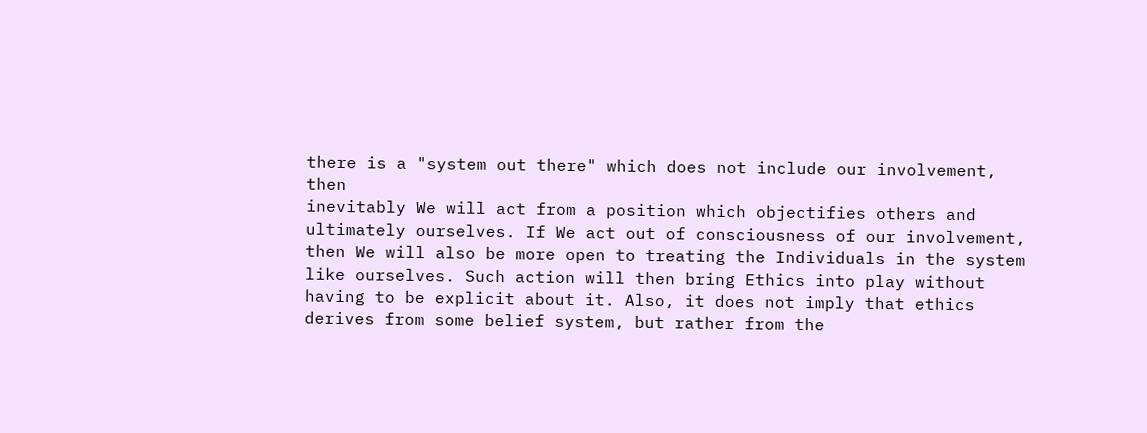there is a "system out there" which does not include our involvement, then
inevitably We will act from a position which objectifies others and
ultimately ourselves. If We act out of consciousness of our involvement,
then We will also be more open to treating the Individuals in the system
like ourselves. Such action will then bring Ethics into play without
having to be explicit about it. Also, it does not imply that ethics
derives from some belief system, but rather from the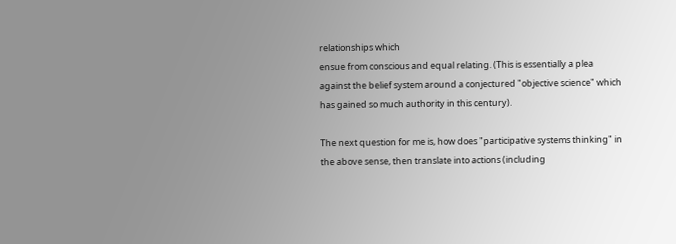relationships which
ensue from conscious and equal relating. (This is essentially a plea
against the belief system around a conjectured "objective science" which
has gained so much authority in this century).

The next question for me is, how does "participative systems thinking" in
the above sense, then translate into actions (including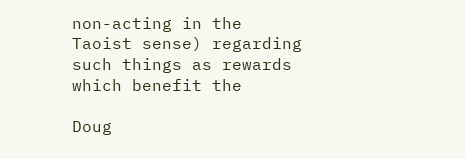non-acting in the
Taoist sense) regarding such things as rewards which benefit the

Doug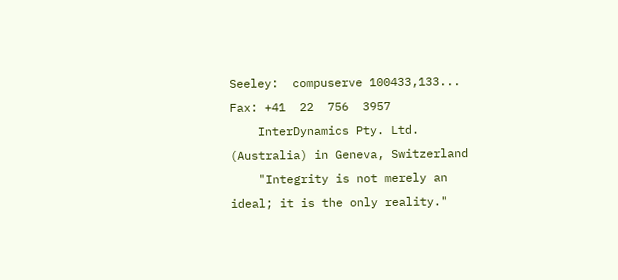Seeley:  compuserve 100433,133... Fax: +41  22  756  3957
    InterDynamics Pty. Ltd. (Australia) in Geneva, Switzerland
    "Integrity is not merely an ideal; it is the only reality."